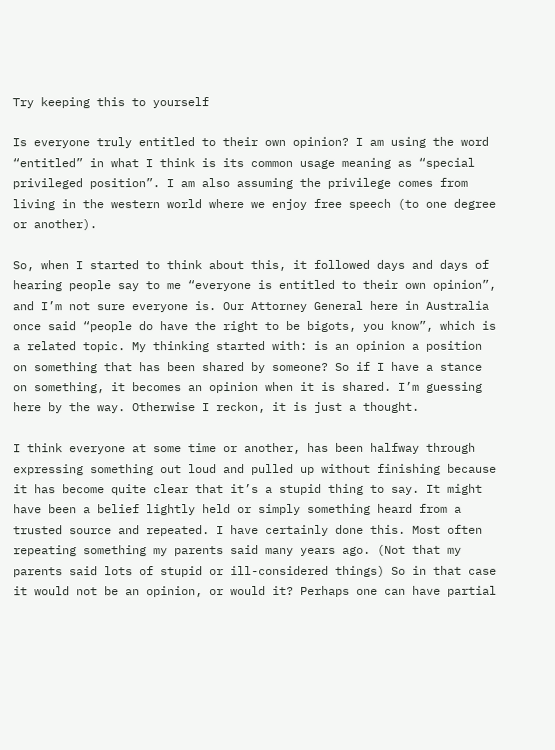Try keeping this to yourself

Is everyone truly entitled to their own opinion? I am using the word “entitled” in what I think is its common usage meaning as “special privileged position”. I am also assuming the privilege comes from living in the western world where we enjoy free speech (to one degree or another).

So, when I started to think about this, it followed days and days of hearing people say to me “everyone is entitled to their own opinion”, and I’m not sure everyone is. Our Attorney General here in Australia once said “people do have the right to be bigots, you know”, which is a related topic. My thinking started with: is an opinion a position on something that has been shared by someone? So if I have a stance on something, it becomes an opinion when it is shared. I’m guessing here by the way. Otherwise I reckon, it is just a thought.

I think everyone at some time or another, has been halfway through expressing something out loud and pulled up without finishing because it has become quite clear that it’s a stupid thing to say. It might have been a belief lightly held or simply something heard from a trusted source and repeated. I have certainly done this. Most often repeating something my parents said many years ago. (Not that my parents said lots of stupid or ill-considered things) So in that case it would not be an opinion, or would it? Perhaps one can have partial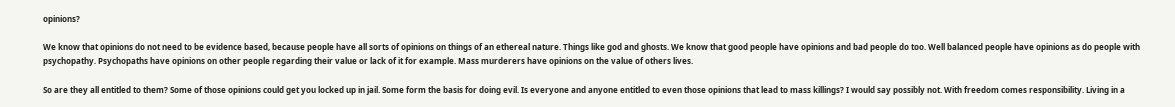opinions?

We know that opinions do not need to be evidence based, because people have all sorts of opinions on things of an ethereal nature. Things like god and ghosts. We know that good people have opinions and bad people do too. Well balanced people have opinions as do people with psychopathy. Psychopaths have opinions on other people regarding their value or lack of it for example. Mass murderers have opinions on the value of others lives.

So are they all entitled to them? Some of those opinions could get you locked up in jail. Some form the basis for doing evil. Is everyone and anyone entitled to even those opinions that lead to mass killings? I would say possibly not. With freedom comes responsibility. Living in a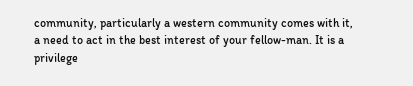community, particularly a western community comes with it, a need to act in the best interest of your fellow-man. It is a privilege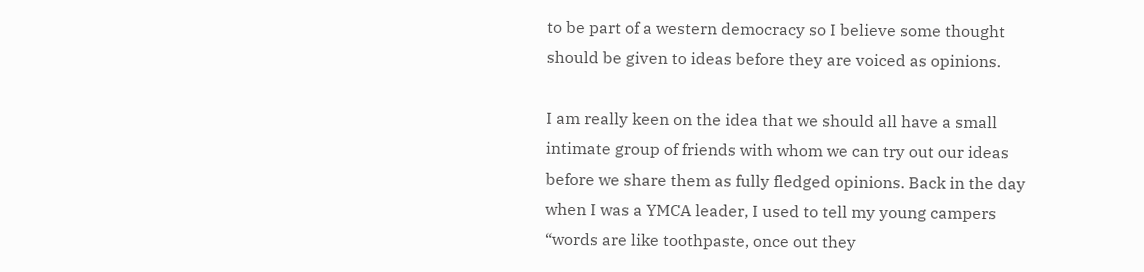to be part of a western democracy so I believe some thought should be given to ideas before they are voiced as opinions.

I am really keen on the idea that we should all have a small intimate group of friends with whom we can try out our ideas before we share them as fully fledged opinions. Back in the day when I was a YMCA leader, I used to tell my young campers “words are like toothpaste, once out they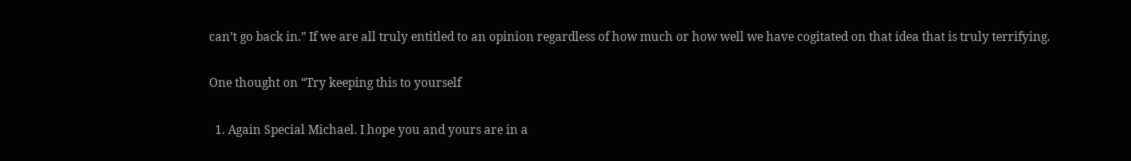can’t go back in.” If we are all truly entitled to an opinion regardless of how much or how well we have cogitated on that idea that is truly terrifying.

One thought on “Try keeping this to yourself

  1. Again Special Michael. I hope you and yours are in a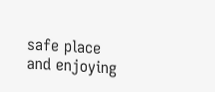safe place and enjoying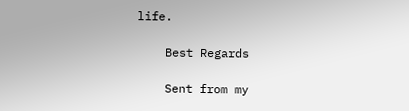life.

    Best Regards

    Sent from my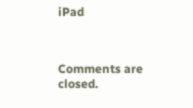iPad



Comments are closed.